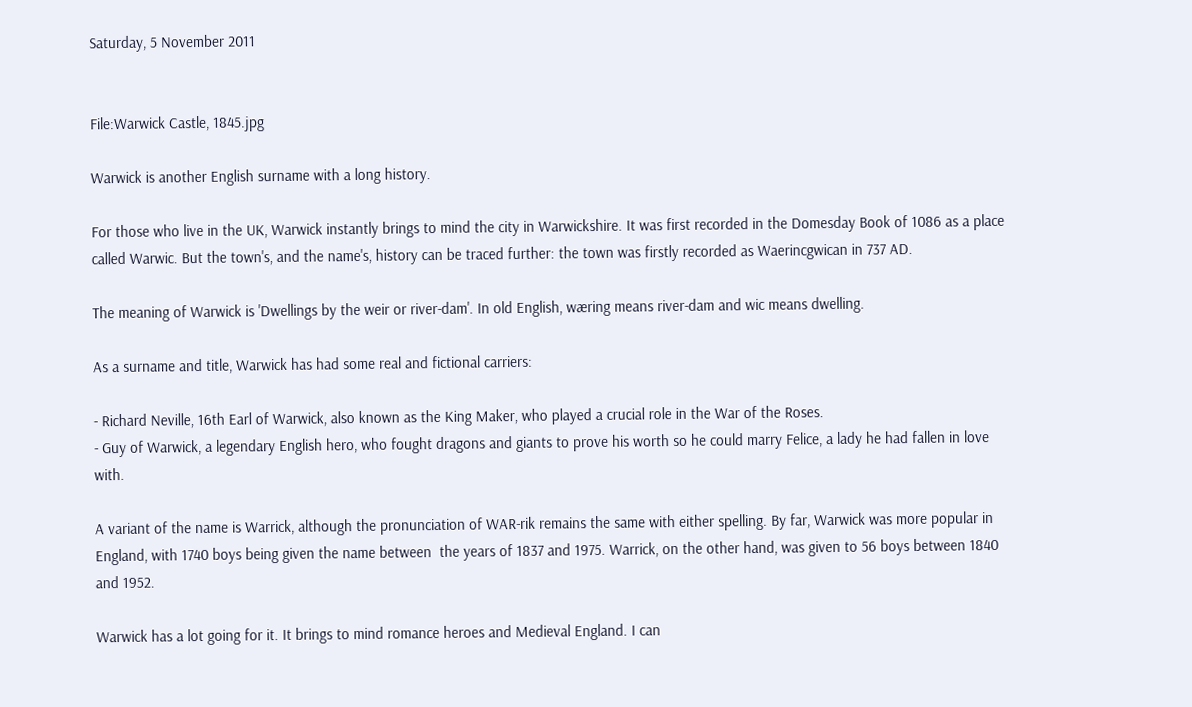Saturday, 5 November 2011


File:Warwick Castle, 1845.jpg

Warwick is another English surname with a long history.

For those who live in the UK, Warwick instantly brings to mind the city in Warwickshire. It was first recorded in the Domesday Book of 1086 as a place called Warwic. But the town's, and the name's, history can be traced further: the town was firstly recorded as Waerincgwican in 737 AD.

The meaning of Warwick is 'Dwellings by the weir or river-dam'. In old English, wæring means river-dam and wic means dwelling.

As a surname and title, Warwick has had some real and fictional carriers:

- Richard Neville, 16th Earl of Warwick, also known as the King Maker, who played a crucial role in the War of the Roses.
- Guy of Warwick, a legendary English hero, who fought dragons and giants to prove his worth so he could marry Felice, a lady he had fallen in love with.

A variant of the name is Warrick, although the pronunciation of WAR-rik remains the same with either spelling. By far, Warwick was more popular in England, with 1740 boys being given the name between  the years of 1837 and 1975. Warrick, on the other hand, was given to 56 boys between 1840 and 1952.

Warwick has a lot going for it. It brings to mind romance heroes and Medieval England. I can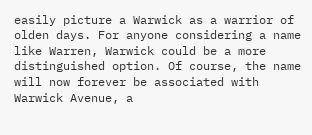easily picture a Warwick as a warrior of olden days. For anyone considering a name like Warren, Warwick could be a more distinguished option. Of course, the name will now forever be associated with Warwick Avenue, a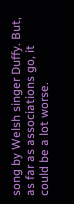song by Welsh singer Duffy. But, as far as associations go, it could be a lot worse.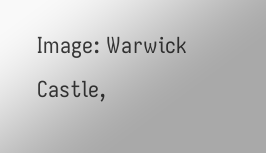Image: Warwick Castle,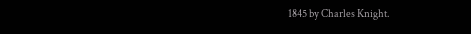1845 by Charles Knight.